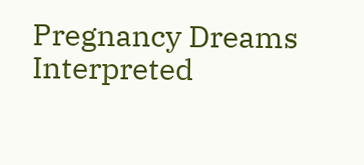Pregnancy Dreams Interpreted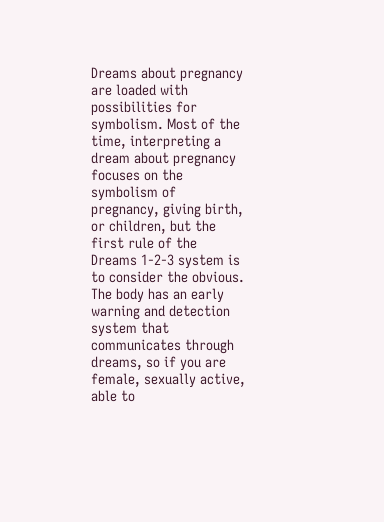Dreams about pregnancy are loaded with possibilities for symbolism. Most of the time, interpreting a dream about pregnancy focuses on the symbolism of pregnancy, giving birth, or children, but the first rule of the Dreams 1-2-3 system is to consider the obvious. The body has an early warning and detection system that communicates through dreams, so if you are female, sexually active, able to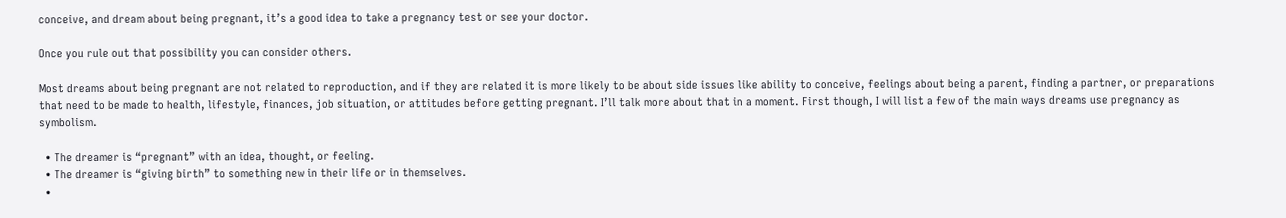conceive, and dream about being pregnant, it’s a good idea to take a pregnancy test or see your doctor.

Once you rule out that possibility you can consider others.

Most dreams about being pregnant are not related to reproduction, and if they are related it is more likely to be about side issues like ability to conceive, feelings about being a parent, finding a partner, or preparations that need to be made to health, lifestyle, finances, job situation, or attitudes before getting pregnant. I’ll talk more about that in a moment. First though, I will list a few of the main ways dreams use pregnancy as symbolism.

  • The dreamer is “pregnant” with an idea, thought, or feeling.
  • The dreamer is “giving birth” to something new in their life or in themselves.
  •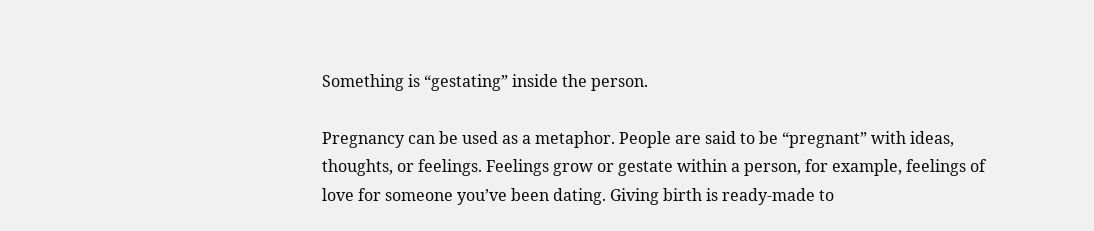Something is “gestating” inside the person.

Pregnancy can be used as a metaphor. People are said to be “pregnant” with ideas, thoughts, or feelings. Feelings grow or gestate within a person, for example, feelings of love for someone you’ve been dating. Giving birth is ready-made to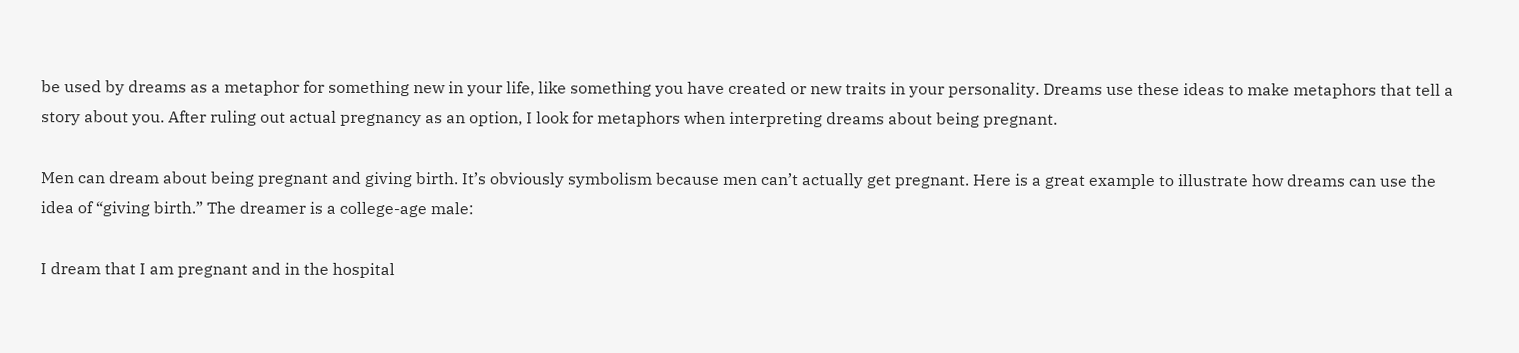be used by dreams as a metaphor for something new in your life, like something you have created or new traits in your personality. Dreams use these ideas to make metaphors that tell a story about you. After ruling out actual pregnancy as an option, I look for metaphors when interpreting dreams about being pregnant.

Men can dream about being pregnant and giving birth. It’s obviously symbolism because men can’t actually get pregnant. Here is a great example to illustrate how dreams can use the idea of “giving birth.” The dreamer is a college-age male:

I dream that I am pregnant and in the hospital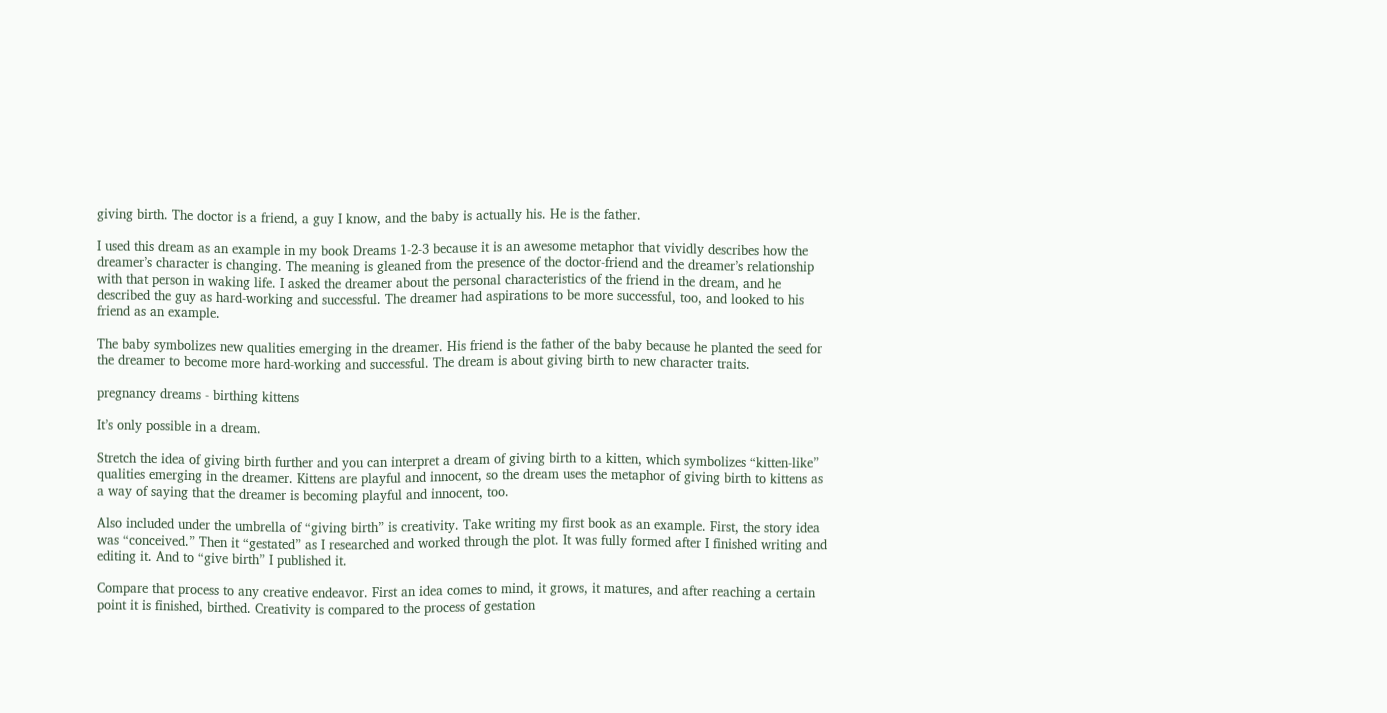giving birth. The doctor is a friend, a guy I know, and the baby is actually his. He is the father.

I used this dream as an example in my book Dreams 1-2-3 because it is an awesome metaphor that vividly describes how the dreamer’s character is changing. The meaning is gleaned from the presence of the doctor-friend and the dreamer’s relationship with that person in waking life. I asked the dreamer about the personal characteristics of the friend in the dream, and he described the guy as hard-working and successful. The dreamer had aspirations to be more successful, too, and looked to his friend as an example.

The baby symbolizes new qualities emerging in the dreamer. His friend is the father of the baby because he planted the seed for the dreamer to become more hard-working and successful. The dream is about giving birth to new character traits.

pregnancy dreams - birthing kittens

It’s only possible in a dream.

Stretch the idea of giving birth further and you can interpret a dream of giving birth to a kitten, which symbolizes “kitten-like” qualities emerging in the dreamer. Kittens are playful and innocent, so the dream uses the metaphor of giving birth to kittens as a way of saying that the dreamer is becoming playful and innocent, too.

Also included under the umbrella of “giving birth” is creativity. Take writing my first book as an example. First, the story idea was “conceived.” Then it “gestated” as I researched and worked through the plot. It was fully formed after I finished writing and editing it. And to “give birth” I published it.

Compare that process to any creative endeavor. First an idea comes to mind, it grows, it matures, and after reaching a certain point it is finished, birthed. Creativity is compared to the process of gestation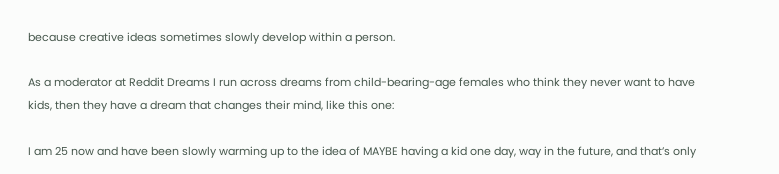because creative ideas sometimes slowly develop within a person.

As a moderator at Reddit Dreams I run across dreams from child-bearing-age females who think they never want to have kids, then they have a dream that changes their mind, like this one:

I am 25 now and have been slowly warming up to the idea of MAYBE having a kid one day, way in the future, and that’s only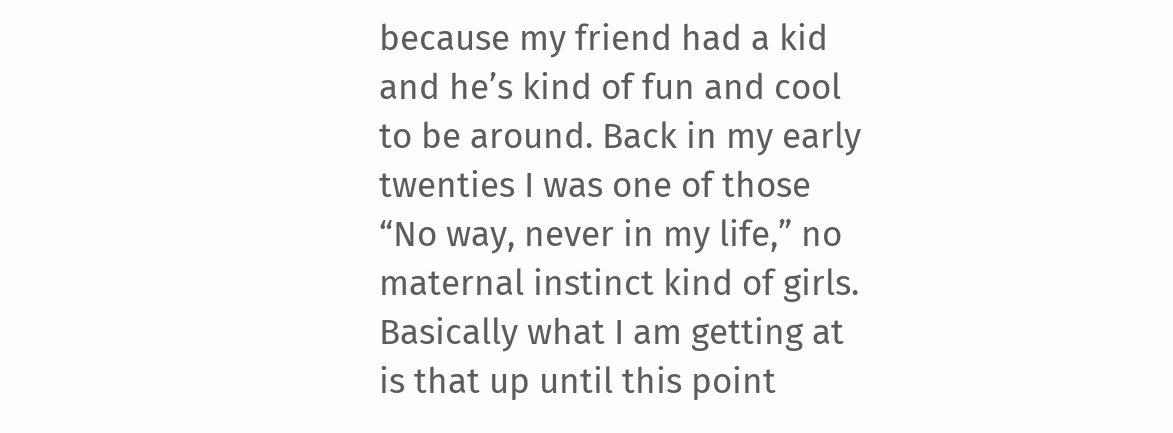because my friend had a kid and he’s kind of fun and cool to be around. Back in my early twenties I was one of those “No way, never in my life,” no maternal instinct kind of girls. Basically what I am getting at is that up until this point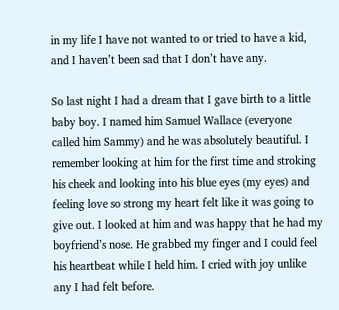in my life I have not wanted to or tried to have a kid, and I haven’t been sad that I don’t have any.

So last night I had a dream that I gave birth to a little baby boy. I named him Samuel Wallace (everyone called him Sammy) and he was absolutely beautiful. I remember looking at him for the first time and stroking his cheek and looking into his blue eyes (my eyes) and feeling love so strong my heart felt like it was going to give out. I looked at him and was happy that he had my boyfriend’s nose. He grabbed my finger and I could feel his heartbeat while I held him. I cried with joy unlike any I had felt before.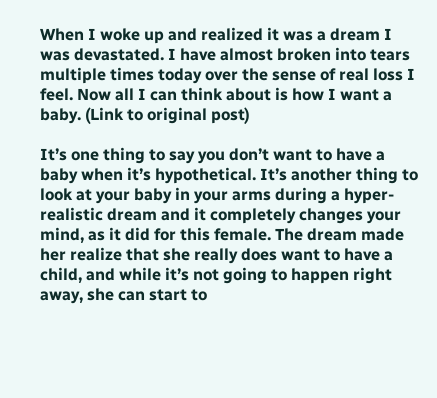When I woke up and realized it was a dream I was devastated. I have almost broken into tears multiple times today over the sense of real loss I feel. Now all I can think about is how I want a baby. (Link to original post)

It’s one thing to say you don’t want to have a baby when it’s hypothetical. It’s another thing to look at your baby in your arms during a hyper-realistic dream and it completely changes your mind, as it did for this female. The dream made her realize that she really does want to have a child, and while it’s not going to happen right away, she can start to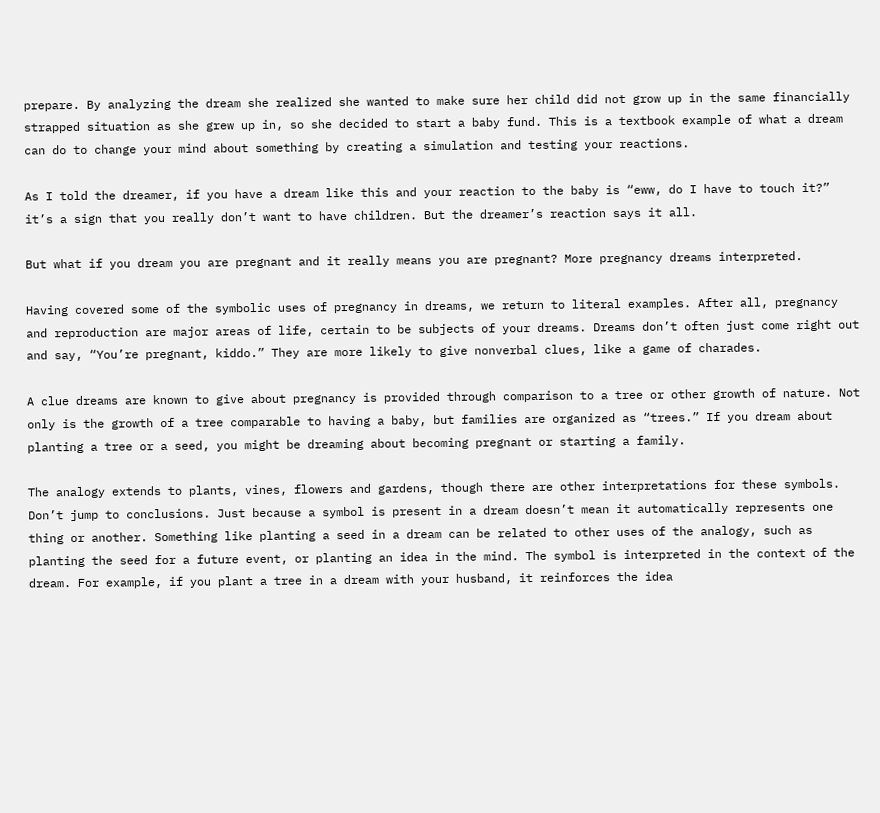prepare. By analyzing the dream she realized she wanted to make sure her child did not grow up in the same financially strapped situation as she grew up in, so she decided to start a baby fund. This is a textbook example of what a dream can do to change your mind about something by creating a simulation and testing your reactions.

As I told the dreamer, if you have a dream like this and your reaction to the baby is “eww, do I have to touch it?” it’s a sign that you really don’t want to have children. But the dreamer’s reaction says it all.

But what if you dream you are pregnant and it really means you are pregnant? More pregnancy dreams interpreted.

Having covered some of the symbolic uses of pregnancy in dreams, we return to literal examples. After all, pregnancy and reproduction are major areas of life, certain to be subjects of your dreams. Dreams don’t often just come right out and say, “You’re pregnant, kiddo.” They are more likely to give nonverbal clues, like a game of charades.

A clue dreams are known to give about pregnancy is provided through comparison to a tree or other growth of nature. Not only is the growth of a tree comparable to having a baby, but families are organized as “trees.” If you dream about planting a tree or a seed, you might be dreaming about becoming pregnant or starting a family.

The analogy extends to plants, vines, flowers and gardens, though there are other interpretations for these symbols. Don’t jump to conclusions. Just because a symbol is present in a dream doesn’t mean it automatically represents one thing or another. Something like planting a seed in a dream can be related to other uses of the analogy, such as planting the seed for a future event, or planting an idea in the mind. The symbol is interpreted in the context of the dream. For example, if you plant a tree in a dream with your husband, it reinforces the idea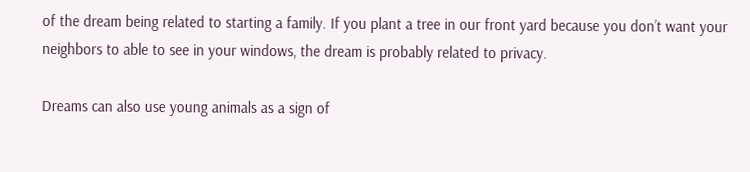of the dream being related to starting a family. If you plant a tree in our front yard because you don’t want your neighbors to able to see in your windows, the dream is probably related to privacy.

Dreams can also use young animals as a sign of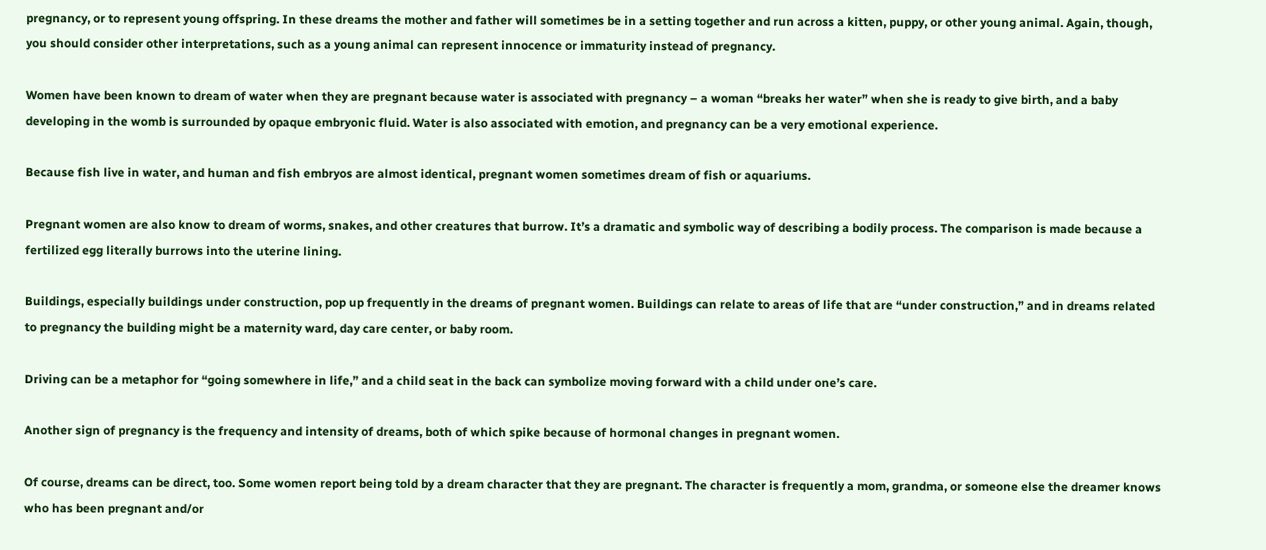pregnancy, or to represent young offspring. In these dreams the mother and father will sometimes be in a setting together and run across a kitten, puppy, or other young animal. Again, though, you should consider other interpretations, such as a young animal can represent innocence or immaturity instead of pregnancy.

Women have been known to dream of water when they are pregnant because water is associated with pregnancy – a woman “breaks her water” when she is ready to give birth, and a baby developing in the womb is surrounded by opaque embryonic fluid. Water is also associated with emotion, and pregnancy can be a very emotional experience.

Because fish live in water, and human and fish embryos are almost identical, pregnant women sometimes dream of fish or aquariums.

Pregnant women are also know to dream of worms, snakes, and other creatures that burrow. It’s a dramatic and symbolic way of describing a bodily process. The comparison is made because a fertilized egg literally burrows into the uterine lining.

Buildings, especially buildings under construction, pop up frequently in the dreams of pregnant women. Buildings can relate to areas of life that are “under construction,” and in dreams related to pregnancy the building might be a maternity ward, day care center, or baby room.

Driving can be a metaphor for “going somewhere in life,” and a child seat in the back can symbolize moving forward with a child under one’s care.

Another sign of pregnancy is the frequency and intensity of dreams, both of which spike because of hormonal changes in pregnant women.

Of course, dreams can be direct, too. Some women report being told by a dream character that they are pregnant. The character is frequently a mom, grandma, or someone else the dreamer knows who has been pregnant and/or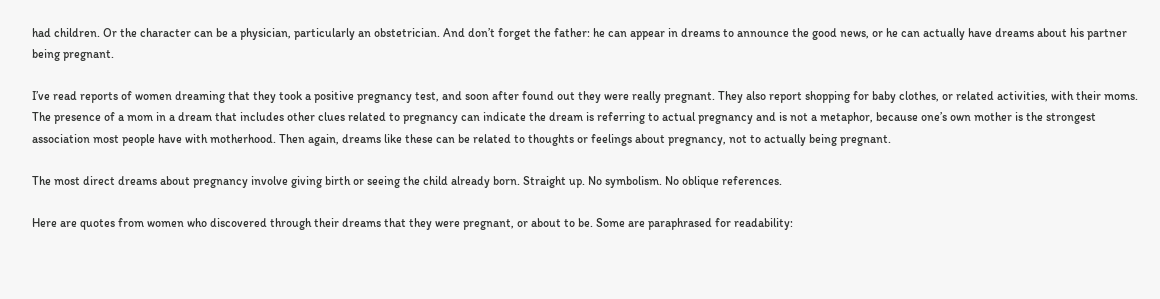had children. Or the character can be a physician, particularly an obstetrician. And don’t forget the father: he can appear in dreams to announce the good news, or he can actually have dreams about his partner being pregnant.

I’ve read reports of women dreaming that they took a positive pregnancy test, and soon after found out they were really pregnant. They also report shopping for baby clothes, or related activities, with their moms. The presence of a mom in a dream that includes other clues related to pregnancy can indicate the dream is referring to actual pregnancy and is not a metaphor, because one’s own mother is the strongest association most people have with motherhood. Then again, dreams like these can be related to thoughts or feelings about pregnancy, not to actually being pregnant.

The most direct dreams about pregnancy involve giving birth or seeing the child already born. Straight up. No symbolism. No oblique references.

Here are quotes from women who discovered through their dreams that they were pregnant, or about to be. Some are paraphrased for readability: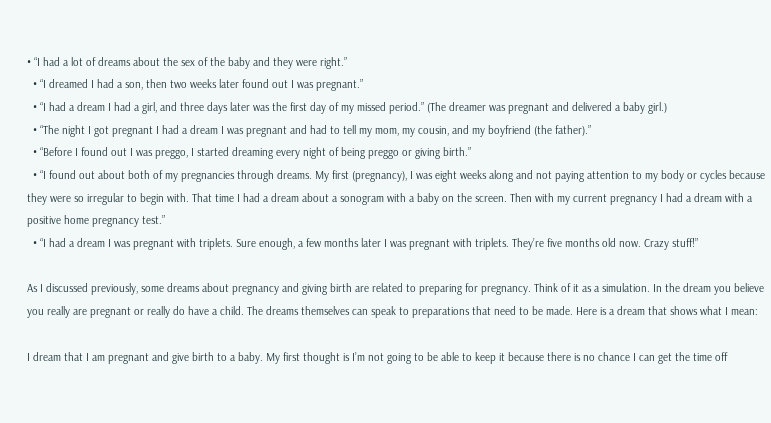• “I had a lot of dreams about the sex of the baby and they were right.”
  • “I dreamed I had a son, then two weeks later found out I was pregnant.”
  • “I had a dream I had a girl, and three days later was the first day of my missed period.” (The dreamer was pregnant and delivered a baby girl.)
  • “The night I got pregnant I had a dream I was pregnant and had to tell my mom, my cousin, and my boyfriend (the father).”
  • “Before I found out I was preggo, I started dreaming every night of being preggo or giving birth.”
  • “I found out about both of my pregnancies through dreams. My first (pregnancy), I was eight weeks along and not paying attention to my body or cycles because they were so irregular to begin with. That time I had a dream about a sonogram with a baby on the screen. Then with my current pregnancy I had a dream with a positive home pregnancy test.”
  • “I had a dream I was pregnant with triplets. Sure enough, a few months later I was pregnant with triplets. They’re five months old now. Crazy stuff!”

As I discussed previously, some dreams about pregnancy and giving birth are related to preparing for pregnancy. Think of it as a simulation. In the dream you believe you really are pregnant or really do have a child. The dreams themselves can speak to preparations that need to be made. Here is a dream that shows what I mean:

I dream that I am pregnant and give birth to a baby. My first thought is I’m not going to be able to keep it because there is no chance I can get the time off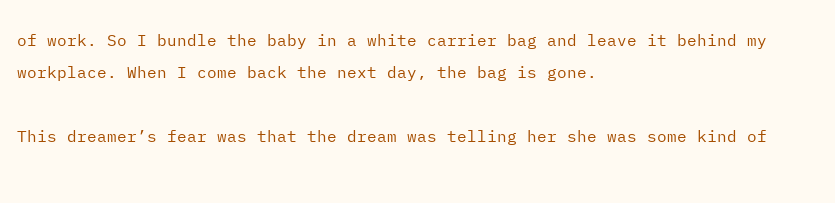of work. So I bundle the baby in a white carrier bag and leave it behind my workplace. When I come back the next day, the bag is gone.

This dreamer’s fear was that the dream was telling her she was some kind of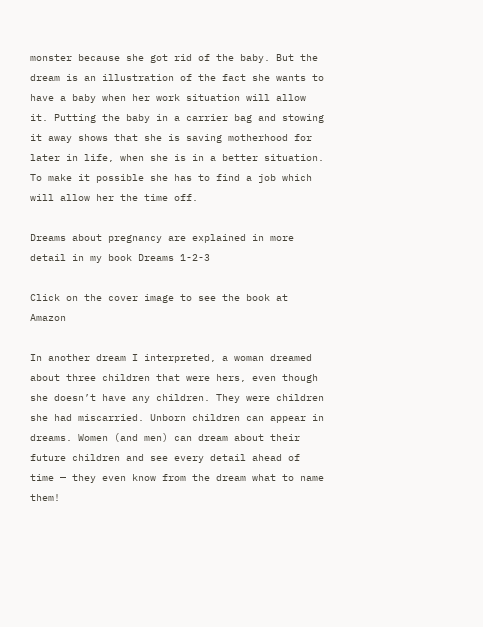monster because she got rid of the baby. But the dream is an illustration of the fact she wants to have a baby when her work situation will allow it. Putting the baby in a carrier bag and stowing it away shows that she is saving motherhood for later in life, when she is in a better situation. To make it possible she has to find a job which will allow her the time off.

Dreams about pregnancy are explained in more detail in my book Dreams 1-2-3

Click on the cover image to see the book at Amazon

In another dream I interpreted, a woman dreamed about three children that were hers, even though she doesn’t have any children. They were children she had miscarried. Unborn children can appear in dreams. Women (and men) can dream about their future children and see every detail ahead of time — they even know from the dream what to name them!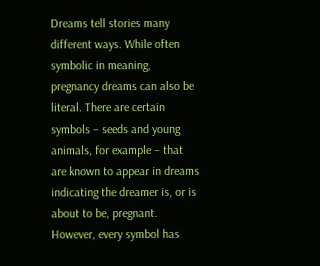Dreams tell stories many different ways. While often symbolic in meaning, pregnancy dreams can also be literal. There are certain symbols – seeds and young animals, for example – that are known to appear in dreams indicating the dreamer is, or is about to be, pregnant. However, every symbol has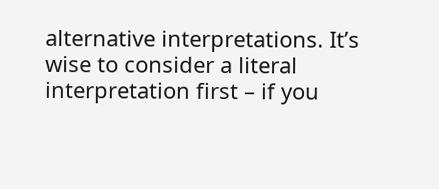alternative interpretations. It’s wise to consider a literal interpretation first – if you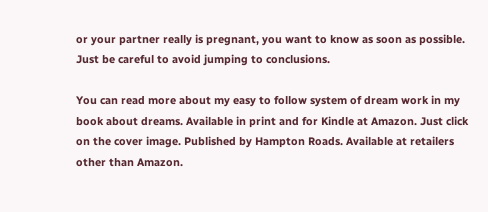or your partner really is pregnant, you want to know as soon as possible. Just be careful to avoid jumping to conclusions.

You can read more about my easy to follow system of dream work in my book about dreams. Available in print and for Kindle at Amazon. Just click on the cover image. Published by Hampton Roads. Available at retailers other than Amazon.